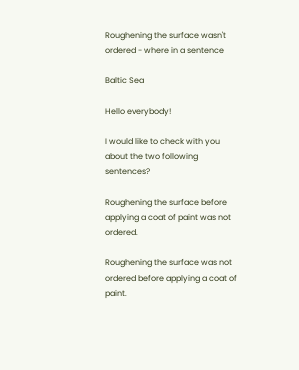Roughening the surface wasn't ordered - where in a sentence

Baltic Sea

Hello everybody!

I would like to check with you about the two following sentences?

Roughening the surface before applying a coat of paint was not ordered.

Roughening the surface was not ordered before applying a coat of paint.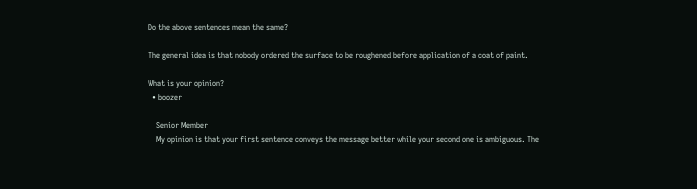Do the above sentences mean the same?

The general idea is that nobody ordered the surface to be roughened before application of a coat of paint.

What is your opinion?
  • boozer

    Senior Member
    My opinion is that your first sentence conveys the message better while your second one is ambiguous. The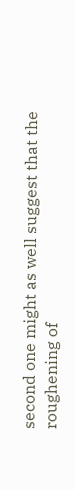second one might as well suggest that the roughening of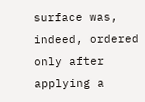surface was, indeed, ordered only after applying a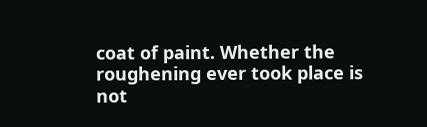coat of paint. Whether the roughening ever took place is not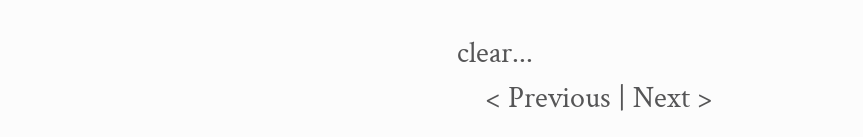clear...
    < Previous | Next >